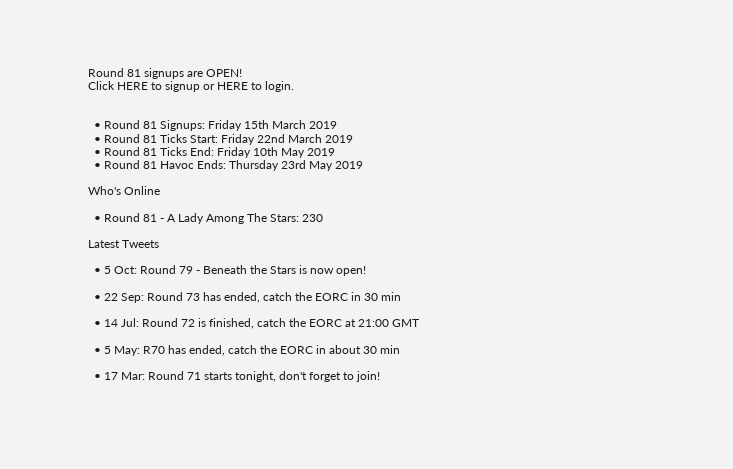Round 81 signups are OPEN!
Click HERE to signup or HERE to login.


  • Round 81 Signups: Friday 15th March 2019
  • Round 81 Ticks Start: Friday 22nd March 2019
  • Round 81 Ticks End: Friday 10th May 2019
  • Round 81 Havoc Ends: Thursday 23rd May 2019

Who's Online

  • Round 81 - A Lady Among The Stars: 230

Latest Tweets

  • 5 Oct: Round 79 - Beneath the Stars is now open!

  • 22 Sep: Round 73 has ended, catch the EORC in 30 min

  • 14 Jul: Round 72 is finished, catch the EORC at 21:00 GMT

  • 5 May: R70 has ended, catch the EORC in about 30 min

  • 17 Mar: Round 71 starts tonight, don't forget to join!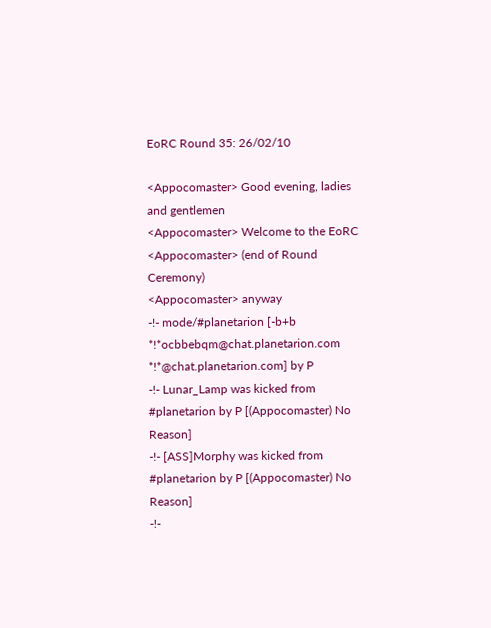EoRC Round 35: 26/02/10

<Appocomaster> Good evening, ladies and gentlemen
<Appocomaster> Welcome to the EoRC
<Appocomaster> (end of Round Ceremony)
<Appocomaster> anyway
-!- mode/#planetarion [-b+b *!*ocbbebqm@chat.planetarion.com *!*@chat.planetarion.com] by P
-!- Lunar_Lamp was kicked from #planetarion by P [(Appocomaster) No Reason]
-!- [ASS]Morphy was kicked from #planetarion by P [(Appocomaster) No Reason]
-!-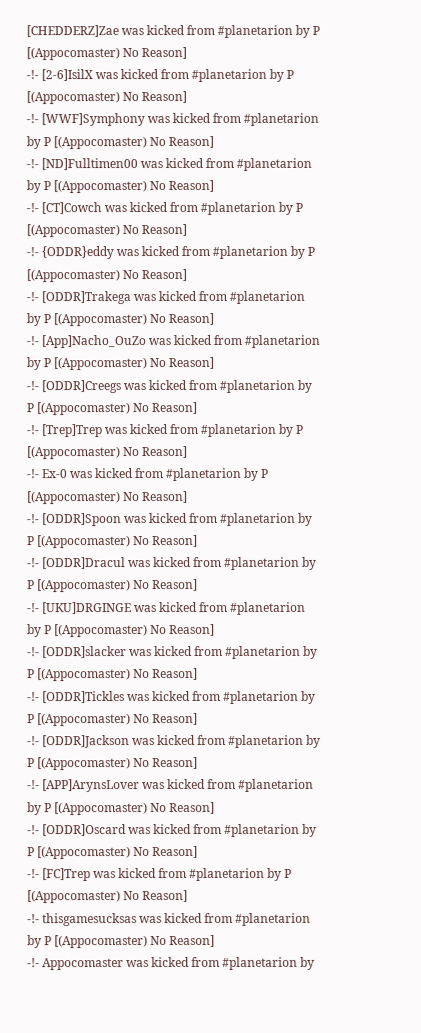[CHEDDERZ]Zae was kicked from #planetarion by P [(Appocomaster) No Reason]
-!- [2-6]IsilX was kicked from #planetarion by P [(Appocomaster) No Reason]
-!- [WWF]Symphony was kicked from #planetarion by P [(Appocomaster) No Reason]
-!- [ND]Fulltimen00 was kicked from #planetarion by P [(Appocomaster) No Reason]
-!- [CT]Cowch was kicked from #planetarion by P [(Appocomaster) No Reason]
-!- {ODDR}eddy was kicked from #planetarion by P [(Appocomaster) No Reason]
-!- [ODDR]Trakega was kicked from #planetarion by P [(Appocomaster) No Reason]
-!- [App]Nacho_OuZo was kicked from #planetarion by P [(Appocomaster) No Reason]
-!- [ODDR]Creegs was kicked from #planetarion by P [(Appocomaster) No Reason]
-!- [Trep]Trep was kicked from #planetarion by P [(Appocomaster) No Reason]
-!- Ex-0 was kicked from #planetarion by P [(Appocomaster) No Reason]
-!- [ODDR]Spoon was kicked from #planetarion by P [(Appocomaster) No Reason]
-!- [ODDR]Dracul was kicked from #planetarion by P [(Appocomaster) No Reason]
-!- [UKU]DRGINGE was kicked from #planetarion by P [(Appocomaster) No Reason]
-!- [ODDR]slacker was kicked from #planetarion by P [(Appocomaster) No Reason]
-!- [ODDR]Tickles was kicked from #planetarion by P [(Appocomaster) No Reason]
-!- [ODDR]Jackson was kicked from #planetarion by P [(Appocomaster) No Reason]
-!- [APP]ArynsLover was kicked from #planetarion by P [(Appocomaster) No Reason]
-!- [ODDR]Oscard was kicked from #planetarion by P [(Appocomaster) No Reason]
-!- [FC]Trep was kicked from #planetarion by P [(Appocomaster) No Reason]
-!- thisgamesucksas was kicked from #planetarion by P [(Appocomaster) No Reason]
-!- Appocomaster was kicked from #planetarion by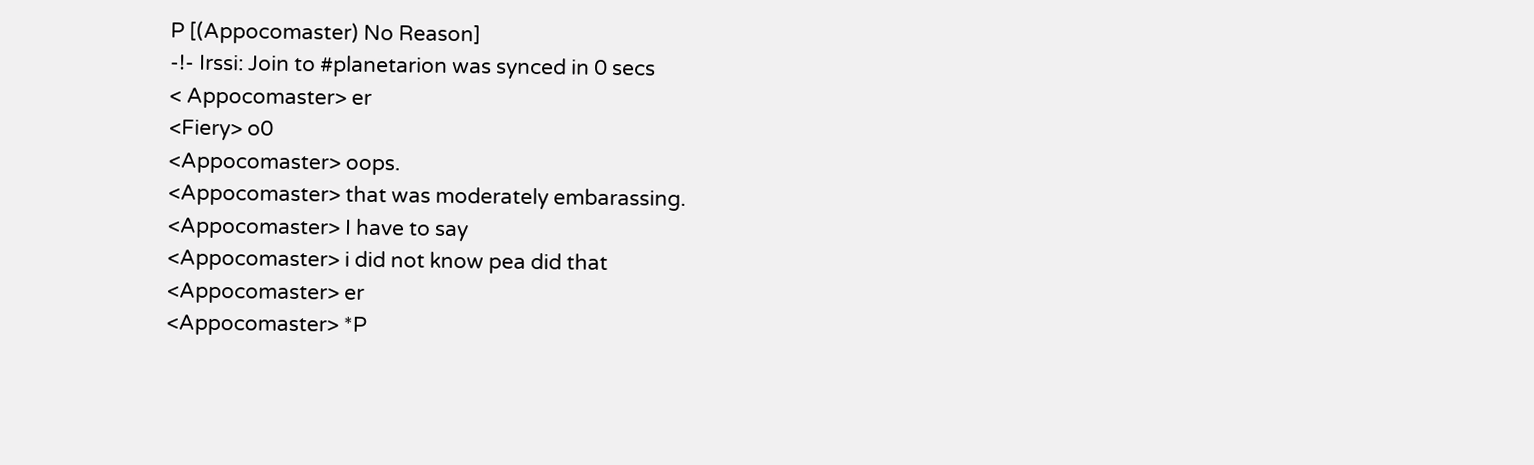P [(Appocomaster) No Reason]
-!- Irssi: Join to #planetarion was synced in 0 secs
< Appocomaster> er
<Fiery> o0
<Appocomaster> oops.
<Appocomaster> that was moderately embarassing.
<Appocomaster> I have to say
<Appocomaster> i did not know pea did that
<Appocomaster> er
<Appocomaster> *P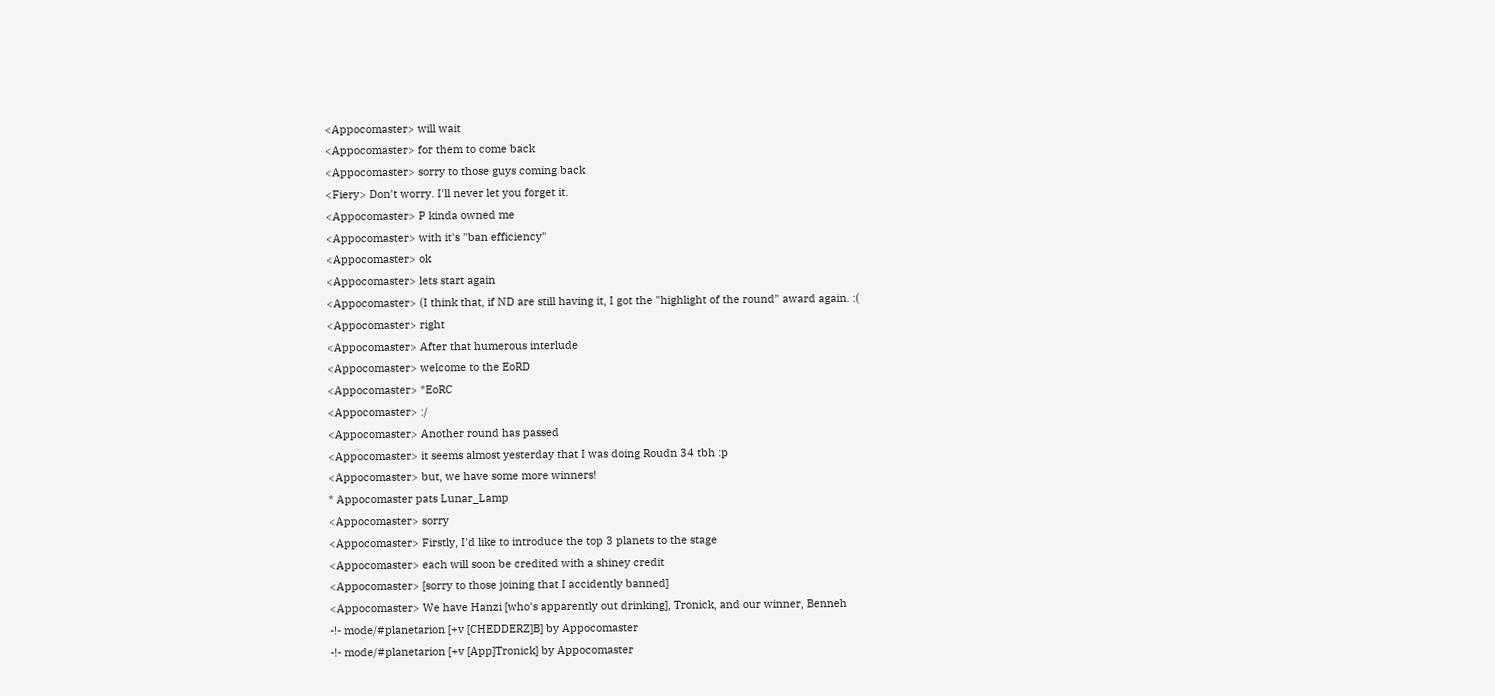<Appocomaster> will wait
<Appocomaster> for them to come back
<Appocomaster> sorry to those guys coming back
<Fiery> Don't worry. I'll never let you forget it.
<Appocomaster> P kinda owned me
<Appocomaster> with it's "ban efficiency"
<Appocomaster> ok
<Appocomaster> lets start again
<Appocomaster> (I think that, if ND are still having it, I got the "highlight of the round" award again. :(
<Appocomaster> right
<Appocomaster> After that humerous interlude
<Appocomaster> welcome to the EoRD
<Appocomaster> *EoRC
<Appocomaster> :/
<Appocomaster> Another round has passed
<Appocomaster> it seems almost yesterday that I was doing Roudn 34 tbh :p
<Appocomaster> but, we have some more winners!
* Appocomaster pats Lunar_Lamp
<Appocomaster> sorry
<Appocomaster> Firstly, I'd like to introduce the top 3 planets to the stage
<Appocomaster> each will soon be credited with a shiney credit
<Appocomaster> [sorry to those joining that I accidently banned]
<Appocomaster> We have Hanzi [who's apparently out drinking], Tronick, and our winner, Benneh
-!- mode/#planetarion [+v [CHEDDERZ]B] by Appocomaster
-!- mode/#planetarion [+v [App]Tronick] by Appocomaster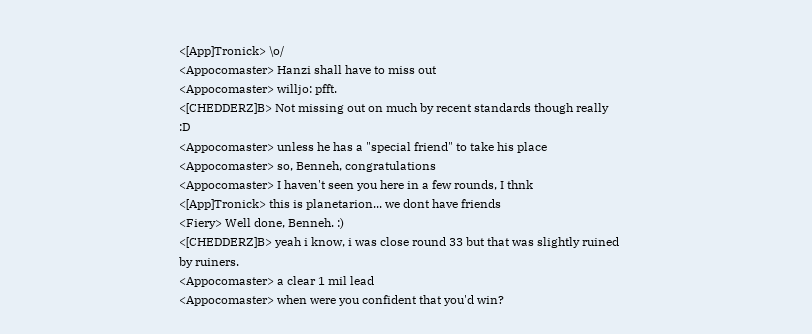<[App]Tronick> \o/
<Appocomaster> Hanzi shall have to miss out
<Appocomaster> willjo: pfft.
<[CHEDDERZ]B> Not missing out on much by recent standards though really :D
<Appocomaster> unless he has a "special friend" to take his place
<Appocomaster> so, Benneh, congratulations
<Appocomaster> I haven't seen you here in a few rounds, I thnk
<[App]Tronick> this is planetarion... we dont have friends
<Fiery> Well done, Benneh. :)
<[CHEDDERZ]B> yeah i know, i was close round 33 but that was slightly ruined by ruiners.
<Appocomaster> a clear 1 mil lead
<Appocomaster> when were you confident that you'd win?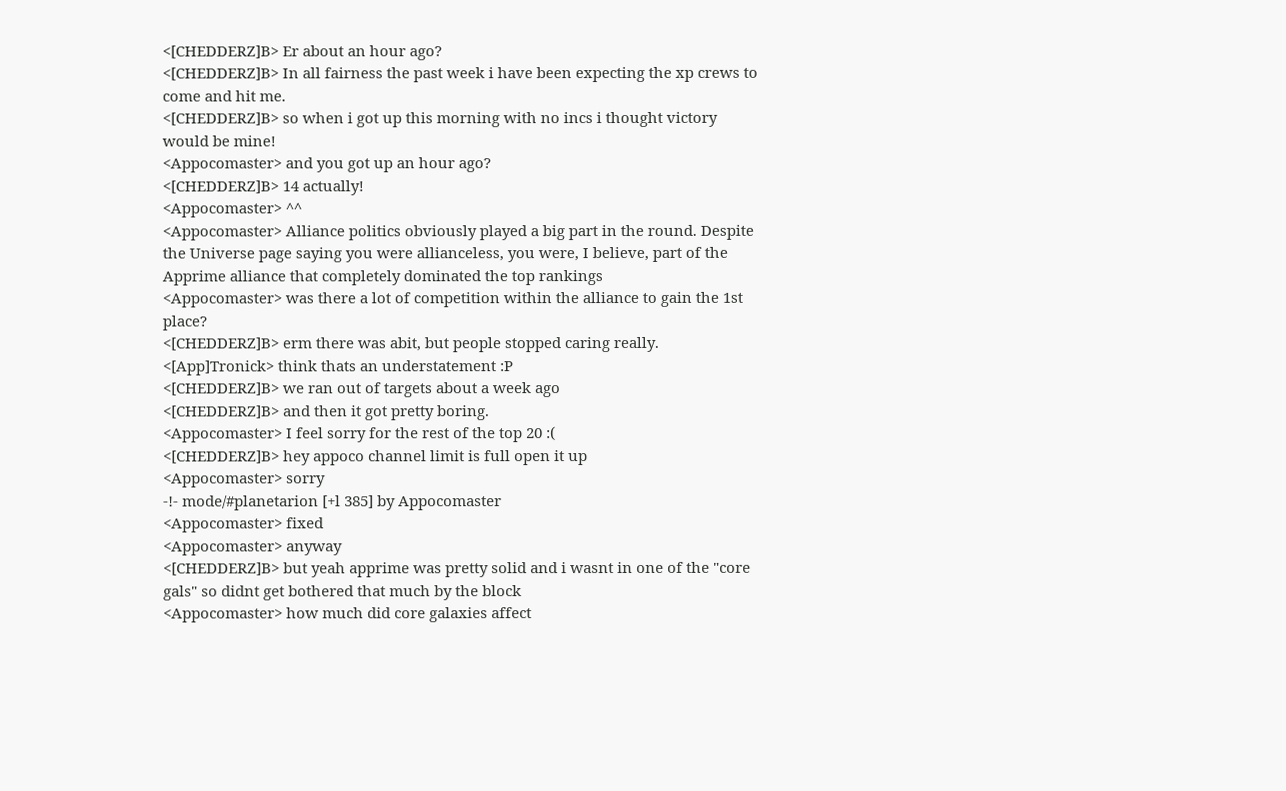<[CHEDDERZ]B> Er about an hour ago?
<[CHEDDERZ]B> In all fairness the past week i have been expecting the xp crews to come and hit me.
<[CHEDDERZ]B> so when i got up this morning with no incs i thought victory would be mine!
<Appocomaster> and you got up an hour ago?
<[CHEDDERZ]B> 14 actually!
<Appocomaster> ^^
<Appocomaster> Alliance politics obviously played a big part in the round. Despite the Universe page saying you were allianceless, you were, I believe, part of the Apprime alliance that completely dominated the top rankings
<Appocomaster> was there a lot of competition within the alliance to gain the 1st place?
<[CHEDDERZ]B> erm there was abit, but people stopped caring really.
<[App]Tronick> think thats an understatement :P
<[CHEDDERZ]B> we ran out of targets about a week ago
<[CHEDDERZ]B> and then it got pretty boring.
<Appocomaster> I feel sorry for the rest of the top 20 :(
<[CHEDDERZ]B> hey appoco channel limit is full open it up
<Appocomaster> sorry
-!- mode/#planetarion [+l 385] by Appocomaster
<Appocomaster> fixed
<Appocomaster> anyway
<[CHEDDERZ]B> but yeah apprime was pretty solid and i wasnt in one of the "core gals" so didnt get bothered that much by the block
<Appocomaster> how much did core galaxies affect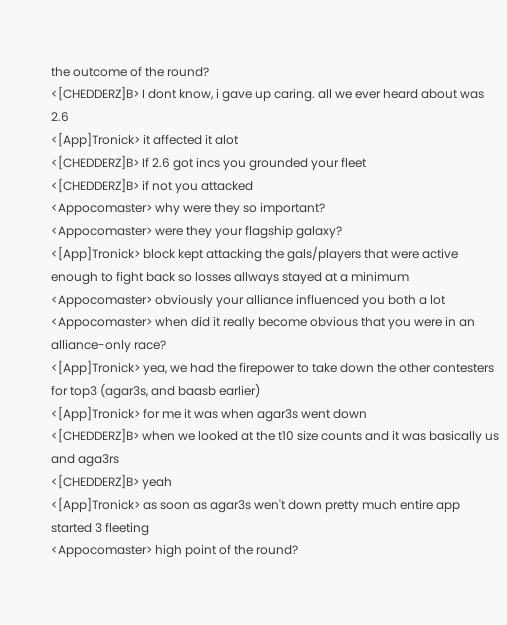the outcome of the round?
<[CHEDDERZ]B> I dont know, i gave up caring. all we ever heard about was 2.6
<[App]Tronick> it affected it alot
<[CHEDDERZ]B> If 2.6 got incs you grounded your fleet
<[CHEDDERZ]B> if not you attacked
<Appocomaster> why were they so important?
<Appocomaster> were they your flagship galaxy?
<[App]Tronick> block kept attacking the gals/players that were active enough to fight back so losses allways stayed at a minimum
<Appocomaster> obviously your alliance influenced you both a lot
<Appocomaster> when did it really become obvious that you were in an alliance-only race?
<[App]Tronick> yea, we had the firepower to take down the other contesters for top3 (agar3s, and baasb earlier)
<[App]Tronick> for me it was when agar3s went down
<[CHEDDERZ]B> when we looked at the t10 size counts and it was basically us and aga3rs
<[CHEDDERZ]B> yeah
<[App]Tronick> as soon as agar3s wen't down pretty much entire app started 3 fleeting
<Appocomaster> high point of the round?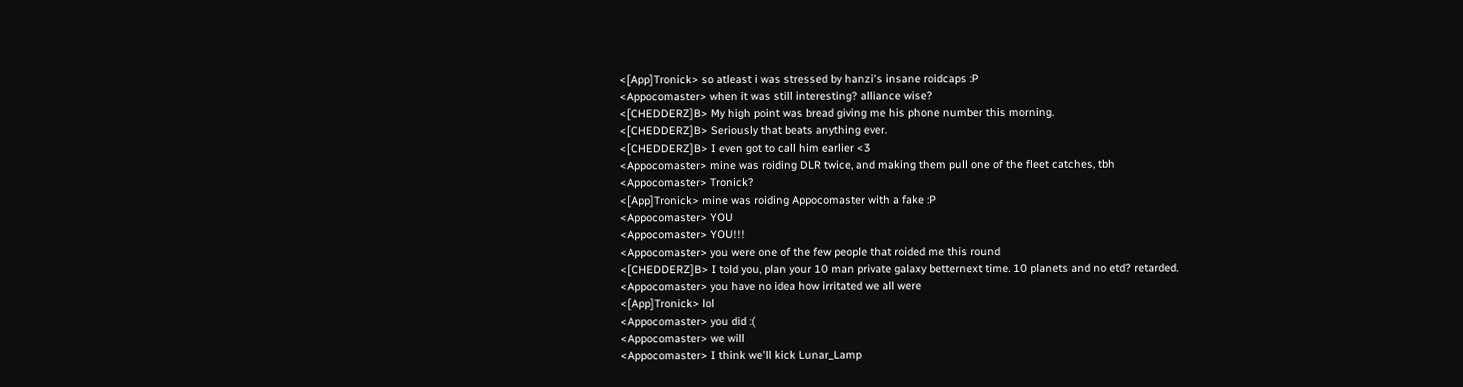<[App]Tronick> so atleast i was stressed by hanzi's insane roidcaps :P
<Appocomaster> when it was still interesting? alliance wise?
<[CHEDDERZ]B> My high point was bread giving me his phone number this morning.
<[CHEDDERZ]B> Seriously that beats anything ever.
<[CHEDDERZ]B> I even got to call him earlier <3
<Appocomaster> mine was roiding DLR twice, and making them pull one of the fleet catches, tbh
<Appocomaster> Tronick?
<[App]Tronick> mine was roiding Appocomaster with a fake :P
<Appocomaster> YOU
<Appocomaster> YOU!!!
<Appocomaster> you were one of the few people that roided me this round
<[CHEDDERZ]B> I told you, plan your 10 man private galaxy betternext time. 10 planets and no etd? retarded.
<Appocomaster> you have no idea how irritated we all were
<[App]Tronick> lol
<Appocomaster> you did :(
<Appocomaster> we will
<Appocomaster> I think we'll kick Lunar_Lamp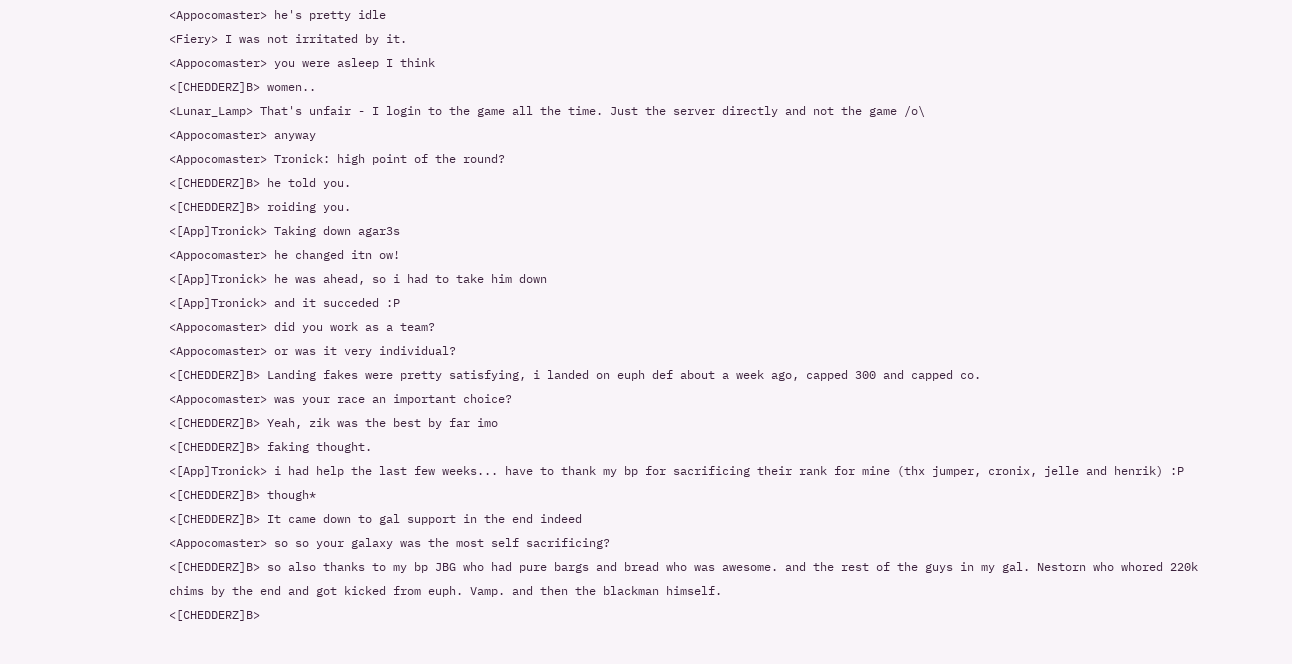<Appocomaster> he's pretty idle
<Fiery> I was not irritated by it.
<Appocomaster> you were asleep I think
<[CHEDDERZ]B> women..
<Lunar_Lamp> That's unfair - I login to the game all the time. Just the server directly and not the game /o\
<Appocomaster> anyway
<Appocomaster> Tronick: high point of the round?
<[CHEDDERZ]B> he told you.
<[CHEDDERZ]B> roiding you.
<[App]Tronick> Taking down agar3s
<Appocomaster> he changed itn ow!
<[App]Tronick> he was ahead, so i had to take him down
<[App]Tronick> and it succeded :P
<Appocomaster> did you work as a team?
<Appocomaster> or was it very individual?
<[CHEDDERZ]B> Landing fakes were pretty satisfying, i landed on euph def about a week ago, capped 300 and capped co.
<Appocomaster> was your race an important choice?
<[CHEDDERZ]B> Yeah, zik was the best by far imo
<[CHEDDERZ]B> faking thought.
<[App]Tronick> i had help the last few weeks... have to thank my bp for sacrificing their rank for mine (thx jumper, cronix, jelle and henrik) :P
<[CHEDDERZ]B> though*
<[CHEDDERZ]B> It came down to gal support in the end indeed
<Appocomaster> so so your galaxy was the most self sacrificing?
<[CHEDDERZ]B> so also thanks to my bp JBG who had pure bargs and bread who was awesome. and the rest of the guys in my gal. Nestorn who whored 220k chims by the end and got kicked from euph. Vamp. and then the blackman himself.
<[CHEDDERZ]B>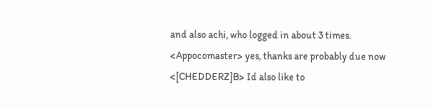and also achi, who logged in about 3 times.
<Appocomaster> yes, thanks are probably due now
<[CHEDDERZ]B> Id also like to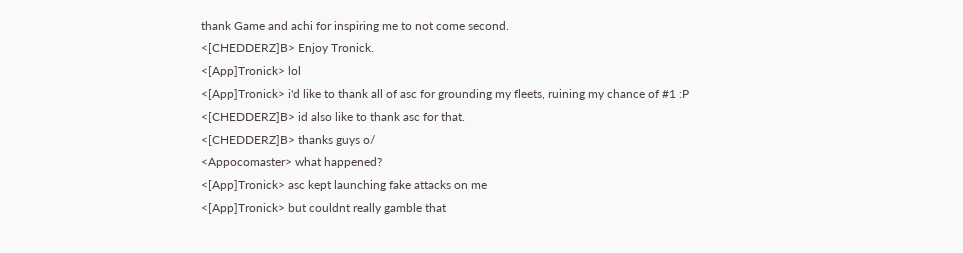thank Game and achi for inspiring me to not come second.
<[CHEDDERZ]B> Enjoy Tronick.
<[App]Tronick> lol
<[App]Tronick> i'd like to thank all of asc for grounding my fleets, ruining my chance of #1 :P
<[CHEDDERZ]B> id also like to thank asc for that.
<[CHEDDERZ]B> thanks guys o/
<Appocomaster> what happened?
<[App]Tronick> asc kept launching fake attacks on me
<[App]Tronick> but couldnt really gamble that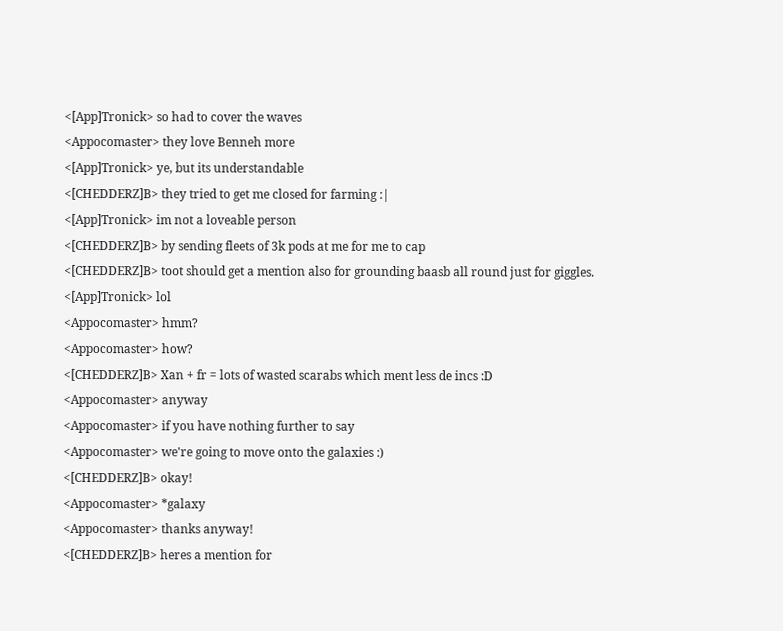<[App]Tronick> so had to cover the waves
<Appocomaster> they love Benneh more
<[App]Tronick> ye, but its understandable
<[CHEDDERZ]B> they tried to get me closed for farming :|
<[App]Tronick> im not a loveable person
<[CHEDDERZ]B> by sending fleets of 3k pods at me for me to cap
<[CHEDDERZ]B> toot should get a mention also for grounding baasb all round just for giggles.
<[App]Tronick> lol
<Appocomaster> hmm?
<Appocomaster> how?
<[CHEDDERZ]B> Xan + fr = lots of wasted scarabs which ment less de incs :D
<Appocomaster> anyway
<Appocomaster> if you have nothing further to say
<Appocomaster> we're going to move onto the galaxies :)
<[CHEDDERZ]B> okay!
<Appocomaster> *galaxy
<Appocomaster> thanks anyway!
<[CHEDDERZ]B> heres a mention for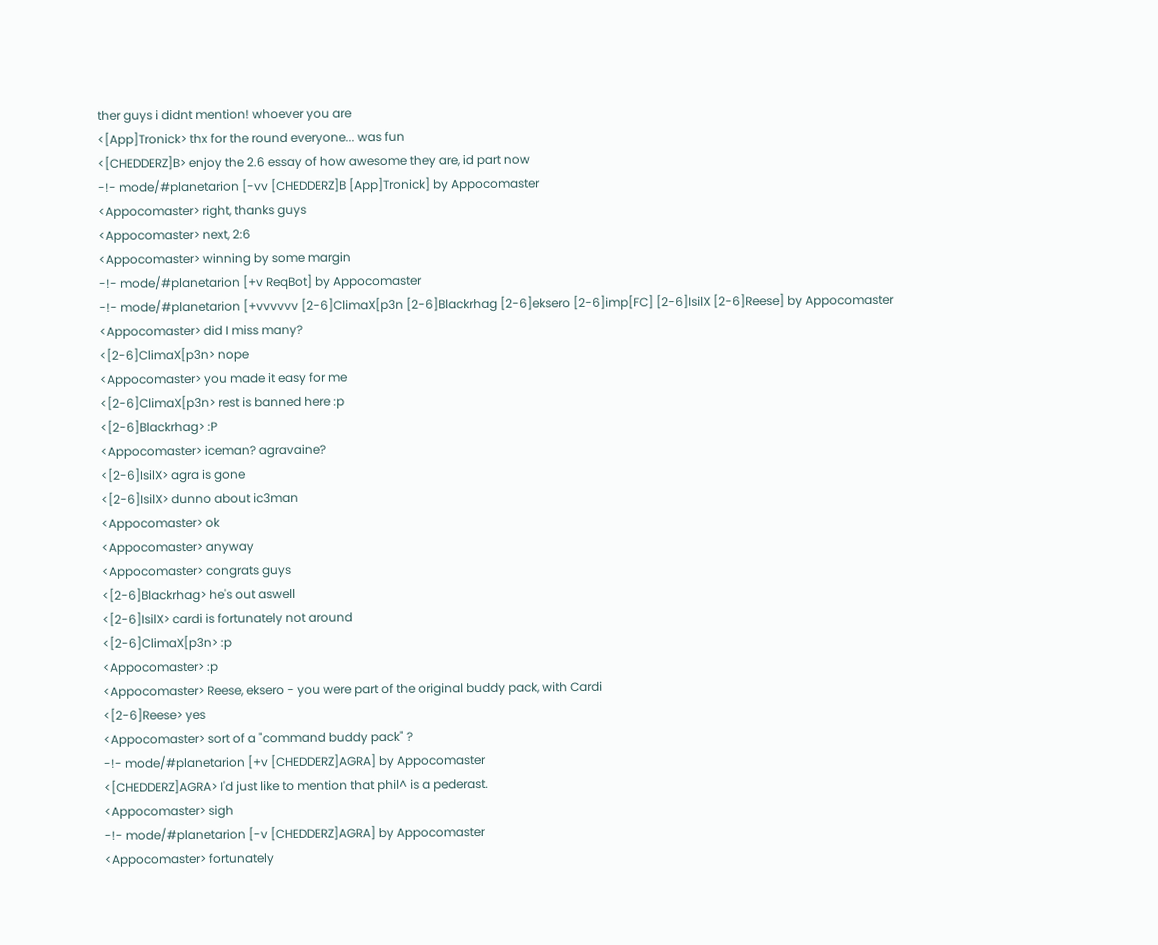ther guys i didnt mention! whoever you are
<[App]Tronick> thx for the round everyone... was fun
<[CHEDDERZ]B> enjoy the 2.6 essay of how awesome they are, id part now
-!- mode/#planetarion [-vv [CHEDDERZ]B [App]Tronick] by Appocomaster
<Appocomaster> right, thanks guys
<Appocomaster> next, 2:6
<Appocomaster> winning by some margin
-!- mode/#planetarion [+v ReqBot] by Appocomaster
-!- mode/#planetarion [+vvvvvv [2-6]ClimaX[p3n [2-6]Blackrhag [2-6]eksero [2-6]imp[FC] [2-6]IsilX [2-6]Reese] by Appocomaster
<Appocomaster> did I miss many?
<[2-6]ClimaX[p3n> nope
<Appocomaster> you made it easy for me
<[2-6]ClimaX[p3n> rest is banned here :p
<[2-6]Blackrhag> :P
<Appocomaster> iceman? agravaine?
<[2-6]IsilX> agra is gone
<[2-6]IsilX> dunno about ic3man
<Appocomaster> ok
<Appocomaster> anyway
<Appocomaster> congrats guys
<[2-6]Blackrhag> he's out aswell
<[2-6]IsilX> cardi is fortunately not around
<[2-6]ClimaX[p3n> :p
<Appocomaster> :p
<Appocomaster> Reese, eksero - you were part of the original buddy pack, with Cardi
<[2-6]Reese> yes
<Appocomaster> sort of a "command buddy pack" ?
-!- mode/#planetarion [+v [CHEDDERZ]AGRA] by Appocomaster
<[CHEDDERZ]AGRA> I'd just like to mention that phil^ is a pederast.
<Appocomaster> sigh
-!- mode/#planetarion [-v [CHEDDERZ]AGRA] by Appocomaster
<Appocomaster> fortunately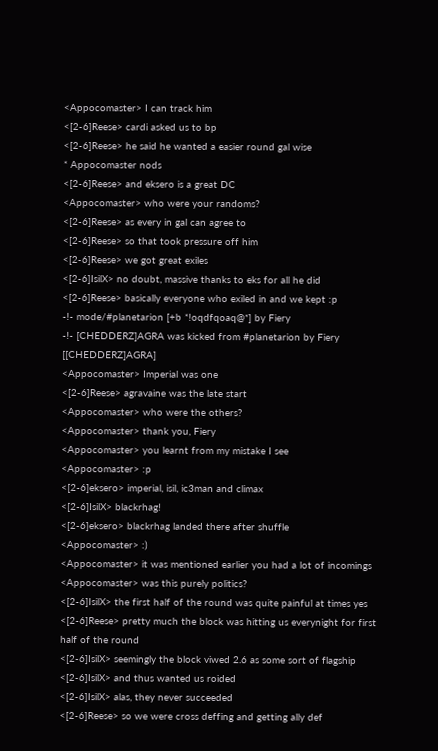<Appocomaster> I can track him
<[2-6]Reese> cardi asked us to bp
<[2-6]Reese> he said he wanted a easier round gal wise
* Appocomaster nods
<[2-6]Reese> and eksero is a great DC
<Appocomaster> who were your randoms?
<[2-6]Reese> as every in gal can agree to
<[2-6]Reese> so that took pressure off him
<[2-6]Reese> we got great exiles
<[2-6]IsilX> no doubt, massive thanks to eks for all he did
<[2-6]Reese> basically everyone who exiled in and we kept :p
-!- mode/#planetarion [+b *!oqdfqoaq@*] by Fiery
-!- [CHEDDERZ]AGRA was kicked from #planetarion by Fiery [[CHEDDERZ]AGRA]
<Appocomaster> Imperial was one
<[2-6]Reese> agravaine was the late start
<Appocomaster> who were the others?
<Appocomaster> thank you, Fiery
<Appocomaster> you learnt from my mistake I see
<Appocomaster> :p
<[2-6]eksero> imperial, isil, ic3man and climax
<[2-6]IsilX> blackrhag!
<[2-6]eksero> blackrhag landed there after shuffle
<Appocomaster> :)
<Appocomaster> it was mentioned earlier you had a lot of incomings
<Appocomaster> was this purely politics?
<[2-6]IsilX> the first half of the round was quite painful at times yes
<[2-6]Reese> pretty much the block was hitting us everynight for first half of the round
<[2-6]IsilX> seemingly the block viwed 2.6 as some sort of flagship
<[2-6]IsilX> and thus wanted us roided
<[2-6]IsilX> alas, they never succeeded
<[2-6]Reese> so we were cross deffing and getting ally def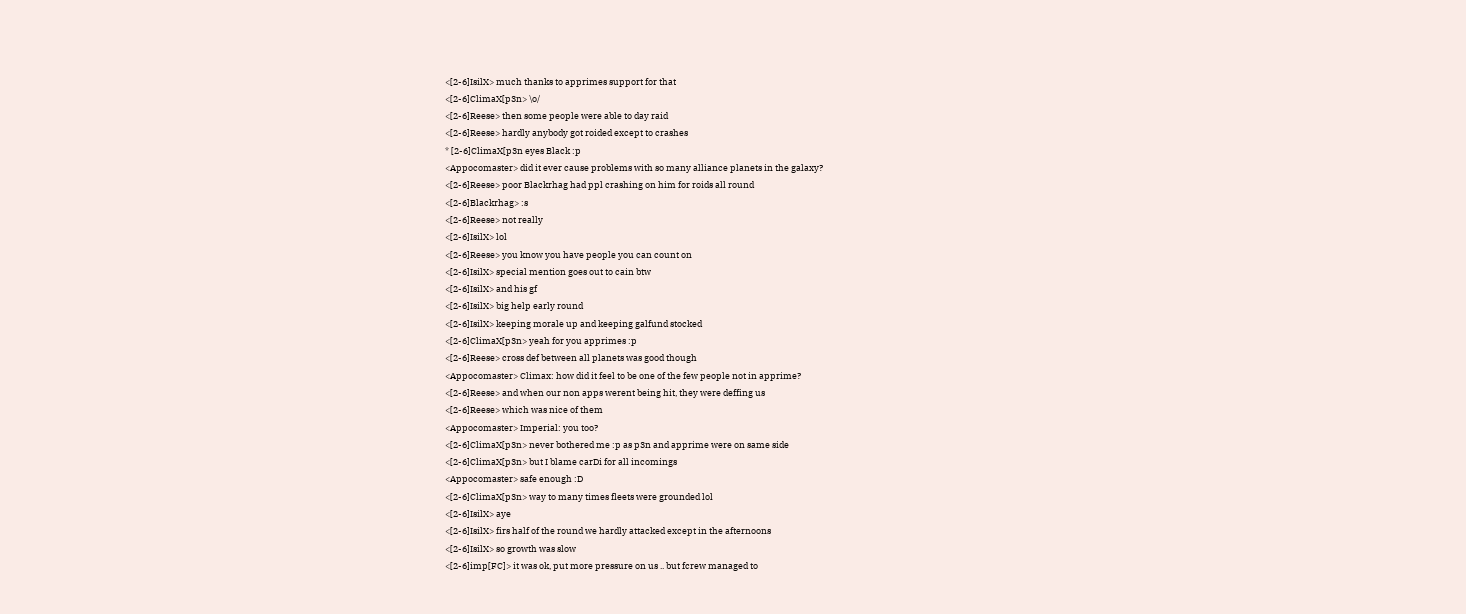<[2-6]IsilX> much thanks to apprimes support for that
<[2-6]ClimaX[p3n> \o/
<[2-6]Reese> then some people were able to day raid
<[2-6]Reese> hardly anybody got roided except to crashes
* [2-6]ClimaX[p3n eyes Black :p
<Appocomaster> did it ever cause problems with so many alliance planets in the galaxy?
<[2-6]Reese> poor Blackrhag had ppl crashing on him for roids all round
<[2-6]Blackrhag> :s
<[2-6]Reese> not really
<[2-6]IsilX> lol
<[2-6]Reese> you know you have people you can count on
<[2-6]IsilX> special mention goes out to cain btw
<[2-6]IsilX> and his gf
<[2-6]IsilX> big help early round
<[2-6]IsilX> keeping morale up and keeping galfund stocked
<[2-6]ClimaX[p3n> yeah for you apprimes :p
<[2-6]Reese> cross def between all planets was good though
<Appocomaster> Climax: how did it feel to be one of the few people not in apprime?
<[2-6]Reese> and when our non apps werent being hit, they were deffing us
<[2-6]Reese> which was nice of them
<Appocomaster> Imperial: you too?
<[2-6]ClimaX[p3n> never bothered me :p as p3n and apprime were on same side
<[2-6]ClimaX[p3n> but I blame carDi for all incomings
<Appocomaster> safe enough :D
<[2-6]ClimaX[p3n> way to many times fleets were grounded lol
<[2-6]IsilX> aye
<[2-6]IsilX> firs half of the round we hardly attacked except in the afternoons
<[2-6]IsilX> so growth was slow
<[2-6]imp[FC]> it was ok, put more pressure on us .. but fcrew managed to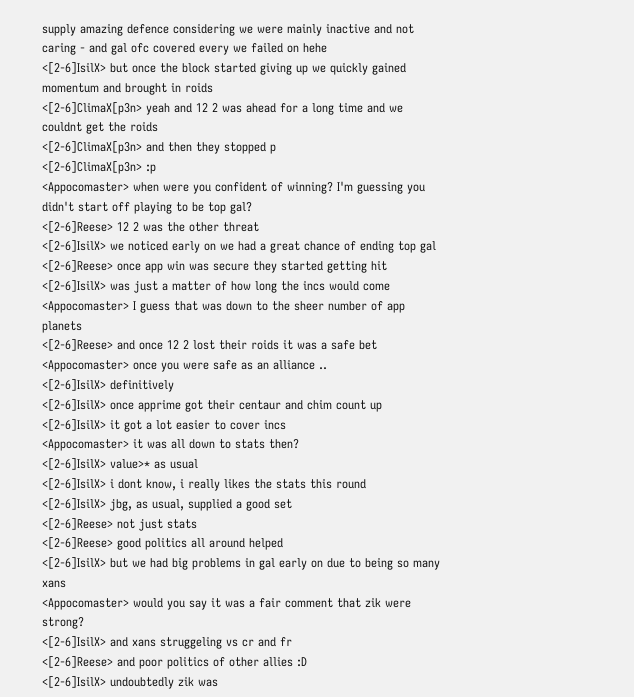supply amazing defence considering we were mainly inactive and not caring - and gal ofc covered every we failed on hehe
<[2-6]IsilX> but once the block started giving up we quickly gained momentum and brought in roids
<[2-6]ClimaX[p3n> yeah and 12 2 was ahead for a long time and we couldnt get the roids
<[2-6]ClimaX[p3n> and then they stopped p
<[2-6]ClimaX[p3n> :p
<Appocomaster> when were you confident of winning? I'm guessing you didn't start off playing to be top gal?
<[2-6]Reese> 12 2 was the other threat
<[2-6]IsilX> we noticed early on we had a great chance of ending top gal
<[2-6]Reese> once app win was secure they started getting hit
<[2-6]IsilX> was just a matter of how long the incs would come
<Appocomaster> I guess that was down to the sheer number of app planets
<[2-6]Reese> and once 12 2 lost their roids it was a safe bet
<Appocomaster> once you were safe as an alliance ..
<[2-6]IsilX> definitively
<[2-6]IsilX> once apprime got their centaur and chim count up
<[2-6]IsilX> it got a lot easier to cover incs
<Appocomaster> it was all down to stats then?
<[2-6]IsilX> value>* as usual
<[2-6]IsilX> i dont know, i really likes the stats this round
<[2-6]IsilX> jbg, as usual, supplied a good set
<[2-6]Reese> not just stats
<[2-6]Reese> good politics all around helped
<[2-6]IsilX> but we had big problems in gal early on due to being so many xans
<Appocomaster> would you say it was a fair comment that zik were strong?
<[2-6]IsilX> and xans struggeling vs cr and fr
<[2-6]Reese> and poor politics of other allies :D
<[2-6]IsilX> undoubtedly zik was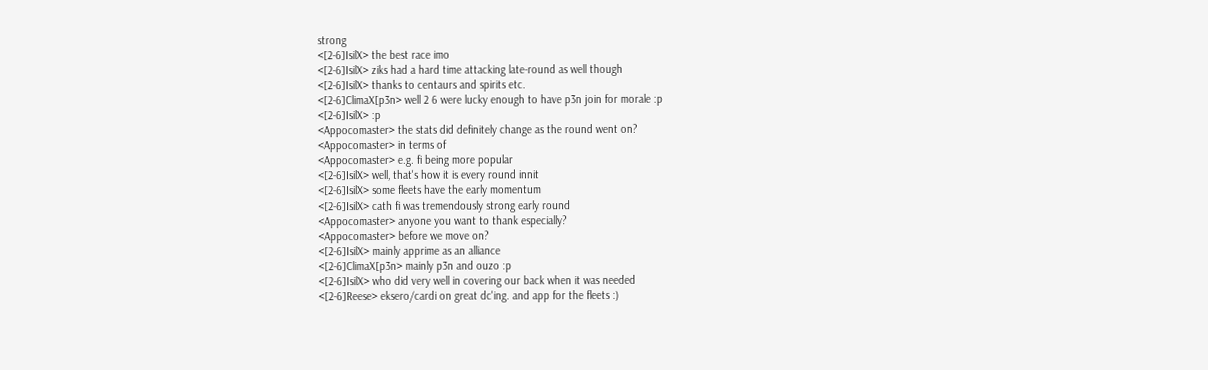strong
<[2-6]IsilX> the best race imo
<[2-6]IsilX> ziks had a hard time attacking late-round as well though
<[2-6]IsilX> thanks to centaurs and spirits etc.
<[2-6]ClimaX[p3n> well 2 6 were lucky enough to have p3n join for morale :p
<[2-6]IsilX> :p
<Appocomaster> the stats did definitely change as the round went on?
<Appocomaster> in terms of
<Appocomaster> e.g. fi being more popular
<[2-6]IsilX> well, that's how it is every round innit
<[2-6]IsilX> some fleets have the early momentum
<[2-6]IsilX> cath fi was tremendously strong early round
<Appocomaster> anyone you want to thank especially?
<Appocomaster> before we move on?
<[2-6]IsilX> mainly apprime as an alliance
<[2-6]ClimaX[p3n> mainly p3n and ouzo :p
<[2-6]IsilX> who did very well in covering our back when it was needed
<[2-6]Reese> eksero/cardi on great dc'ing. and app for the fleets :)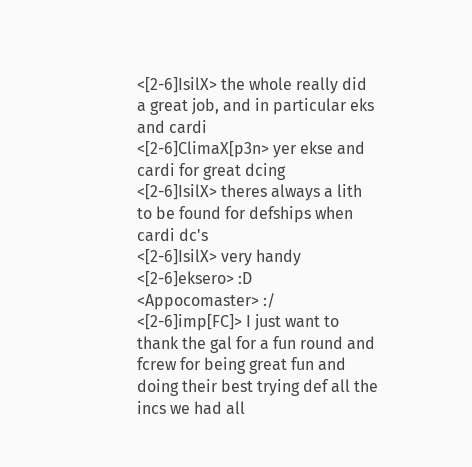<[2-6]IsilX> the whole really did a great job, and in particular eks and cardi
<[2-6]ClimaX[p3n> yer ekse and cardi for great dcing
<[2-6]IsilX> theres always a lith to be found for defships when cardi dc's
<[2-6]IsilX> very handy
<[2-6]eksero> :D
<Appocomaster> :/
<[2-6]imp[FC]> I just want to thank the gal for a fun round and fcrew for being great fun and doing their best trying def all the incs we had all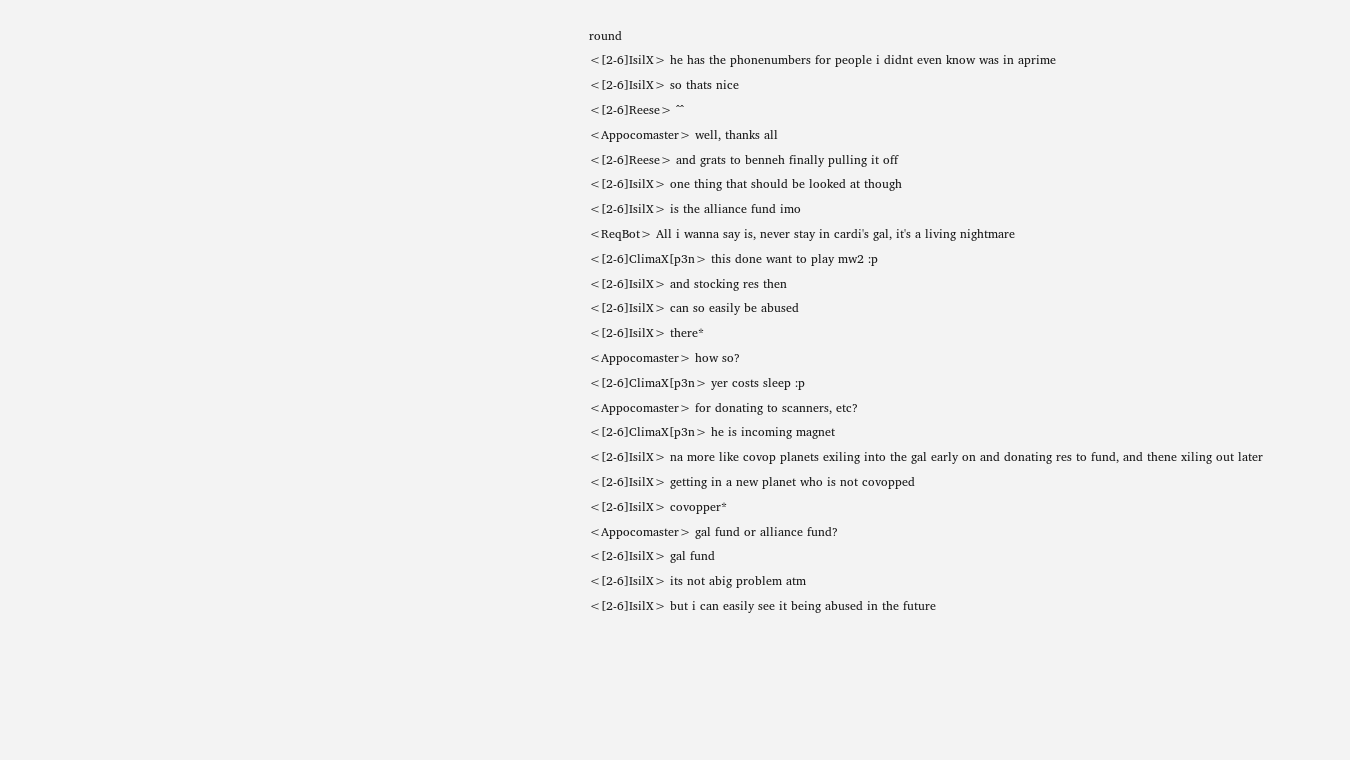round
<[2-6]IsilX> he has the phonenumbers for people i didnt even know was in aprime
<[2-6]IsilX> so thats nice
<[2-6]Reese> ^^
<Appocomaster> well, thanks all
<[2-6]Reese> and grats to benneh finally pulling it off
<[2-6]IsilX> one thing that should be looked at though
<[2-6]IsilX> is the alliance fund imo
<ReqBot> All i wanna say is, never stay in cardi's gal, it's a living nightmare
<[2-6]ClimaX[p3n> this done want to play mw2 :p
<[2-6]IsilX> and stocking res then
<[2-6]IsilX> can so easily be abused
<[2-6]IsilX> there*
<Appocomaster> how so?
<[2-6]ClimaX[p3n> yer costs sleep :p
<Appocomaster> for donating to scanners, etc?
<[2-6]ClimaX[p3n> he is incoming magnet
<[2-6]IsilX> na more like covop planets exiling into the gal early on and donating res to fund, and thene xiling out later
<[2-6]IsilX> getting in a new planet who is not covopped
<[2-6]IsilX> covopper*
<Appocomaster> gal fund or alliance fund?
<[2-6]IsilX> gal fund
<[2-6]IsilX> its not abig problem atm
<[2-6]IsilX> but i can easily see it being abused in the future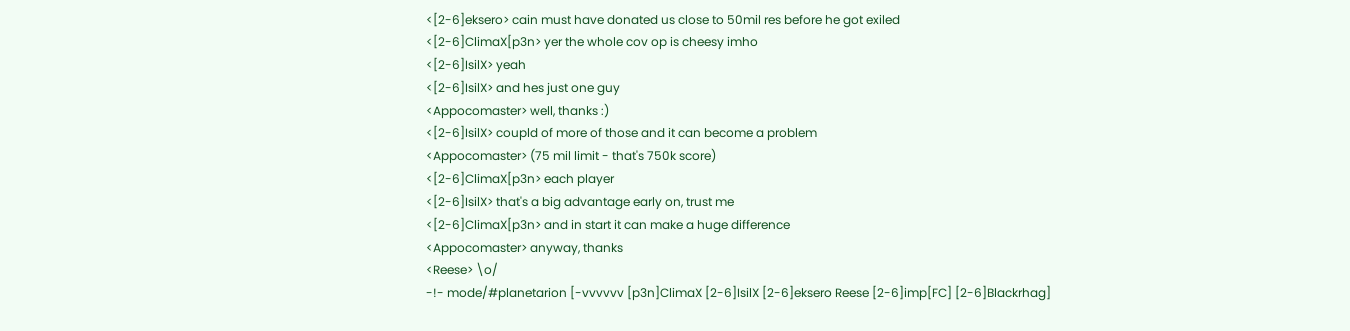<[2-6]eksero> cain must have donated us close to 50mil res before he got exiled
<[2-6]ClimaX[p3n> yer the whole cov op is cheesy imho
<[2-6]IsilX> yeah
<[2-6]IsilX> and hes just one guy
<Appocomaster> well, thanks :)
<[2-6]IsilX> coupld of more of those and it can become a problem
<Appocomaster> (75 mil limit - that's 750k score)
<[2-6]ClimaX[p3n> each player
<[2-6]IsilX> that's a big advantage early on, trust me
<[2-6]ClimaX[p3n> and in start it can make a huge difference
<Appocomaster> anyway, thanks
<Reese> \o/
-!- mode/#planetarion [-vvvvvv [p3n]ClimaX [2-6]IsilX [2-6]eksero Reese [2-6]imp[FC] [2-6]Blackrhag]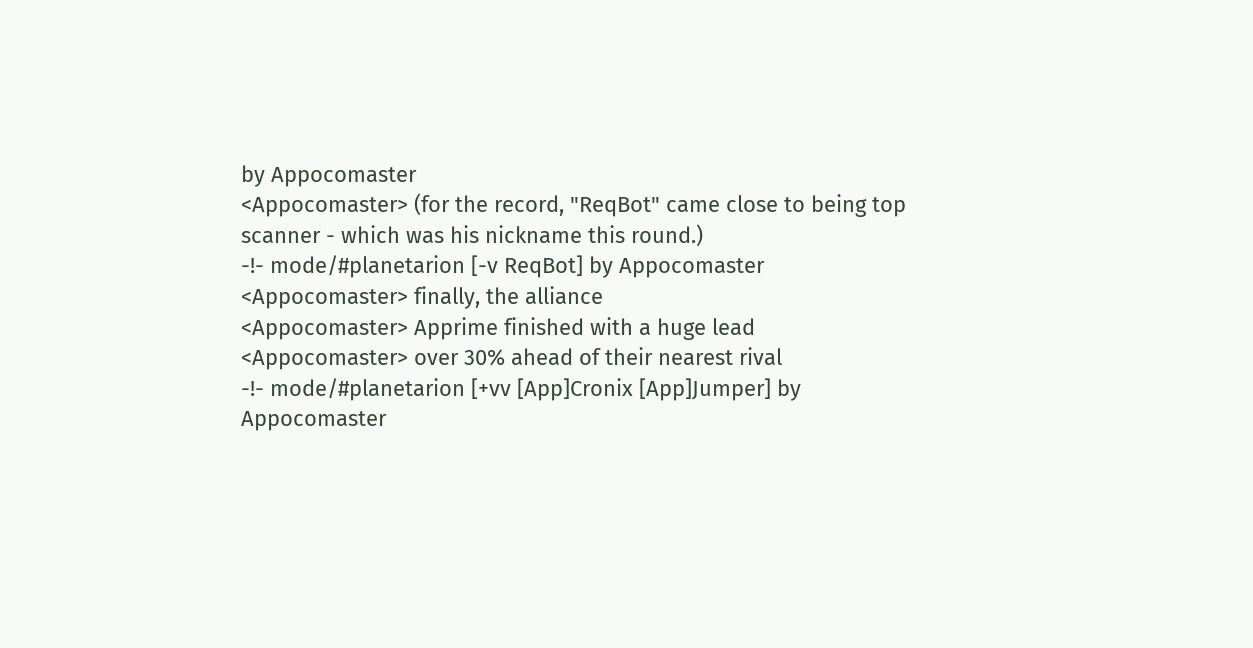by Appocomaster
<Appocomaster> (for the record, "ReqBot" came close to being top scanner - which was his nickname this round.)
-!- mode/#planetarion [-v ReqBot] by Appocomaster
<Appocomaster> finally, the alliance
<Appocomaster> Apprime finished with a huge lead
<Appocomaster> over 30% ahead of their nearest rival
-!- mode/#planetarion [+vv [App]Cronix [App]Jumper] by Appocomaster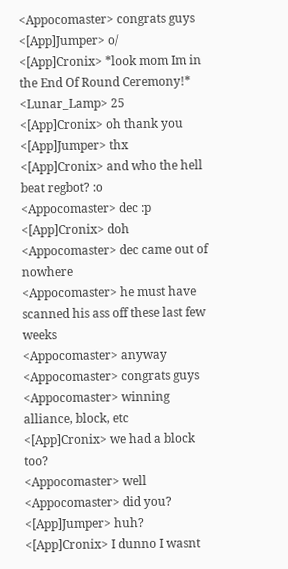<Appocomaster> congrats guys
<[App]Jumper> o/
<[App]Cronix> *look mom Im in the End Of Round Ceremony!*
<Lunar_Lamp> 25
<[App]Cronix> oh thank you
<[App]Jumper> thx
<[App]Cronix> and who the hell beat regbot? :o
<Appocomaster> dec :p
<[App]Cronix> doh
<Appocomaster> dec came out of nowhere
<Appocomaster> he must have scanned his ass off these last few weeks
<Appocomaster> anyway
<Appocomaster> congrats guys
<Appocomaster> winning alliance, block, etc
<[App]Cronix> we had a block too?
<Appocomaster> well
<Appocomaster> did you?
<[App]Jumper> huh?
<[App]Cronix> I dunno I wasnt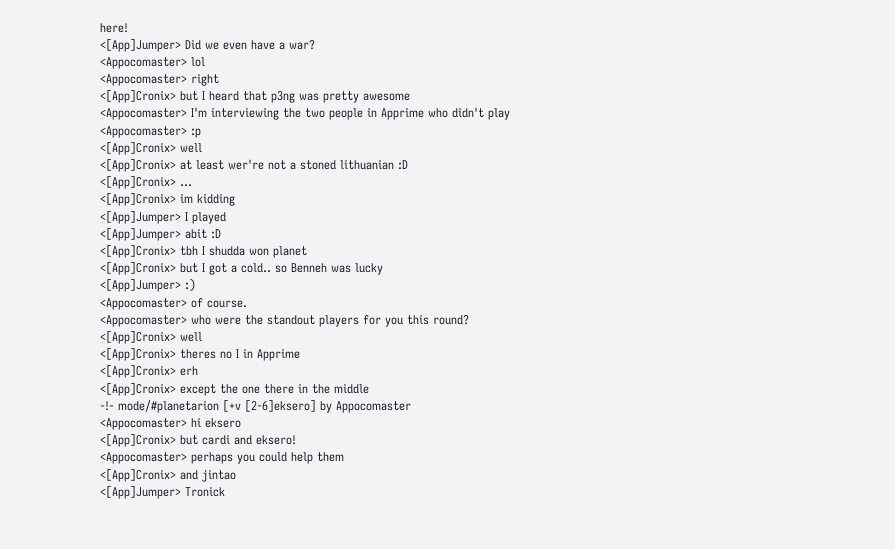here!
<[App]Jumper> Did we even have a war?
<Appocomaster> lol
<Appocomaster> right
<[App]Cronix> but I heard that p3ng was pretty awesome
<Appocomaster> I'm interviewing the two people in Apprime who didn't play
<Appocomaster> :p
<[App]Cronix> well
<[App]Cronix> at least wer're not a stoned lithuanian :D
<[App]Cronix> ...
<[App]Cronix> im kidding
<[App]Jumper> I played
<[App]Jumper> abit :D
<[App]Cronix> tbh I shudda won planet
<[App]Cronix> but I got a cold.. so Benneh was lucky
<[App]Jumper> :)
<Appocomaster> of course.
<Appocomaster> who were the standout players for you this round?
<[App]Cronix> well
<[App]Cronix> theres no I in Apprime
<[App]Cronix> erh
<[App]Cronix> except the one there in the middle
-!- mode/#planetarion [+v [2-6]eksero] by Appocomaster
<Appocomaster> hi eksero
<[App]Cronix> but cardi and eksero!
<Appocomaster> perhaps you could help them
<[App]Cronix> and jintao
<[App]Jumper> Tronick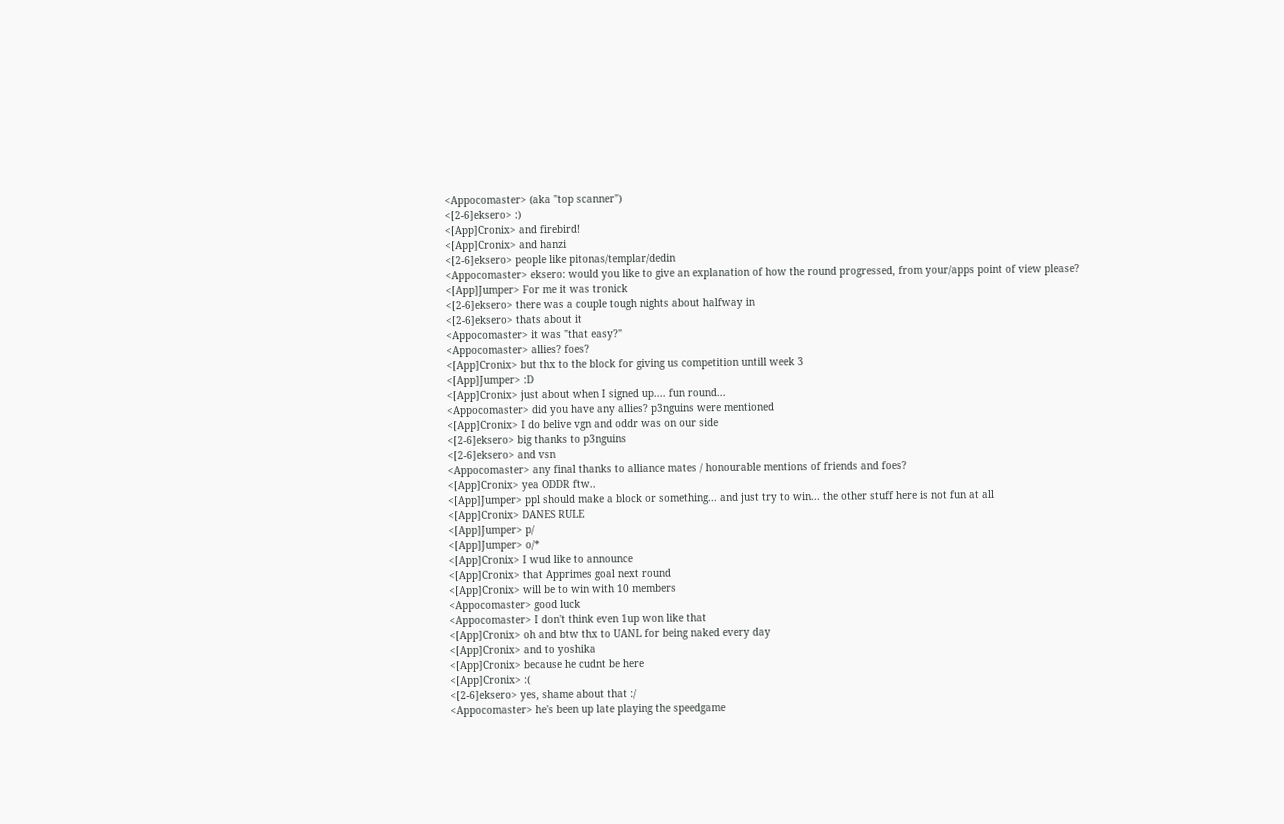<Appocomaster> (aka "top scanner")
<[2-6]eksero> :)
<[App]Cronix> and firebird!
<[App]Cronix> and hanzi
<[2-6]eksero> people like pitonas/templar/dedin
<Appocomaster> eksero: would you like to give an explanation of how the round progressed, from your/apps point of view please?
<[App]Jumper> For me it was tronick
<[2-6]eksero> there was a couple tough nights about halfway in
<[2-6]eksero> thats about it
<Appocomaster> it was "that easy?"
<Appocomaster> allies? foes?
<[App]Cronix> but thx to the block for giving us competition untill week 3
<[App]Jumper> :D
<[App]Cronix> just about when I signed up.... fun round...
<Appocomaster> did you have any allies? p3nguins were mentioned
<[App]Cronix> I do belive vgn and oddr was on our side
<[2-6]eksero> big thanks to p3nguins
<[2-6]eksero> and vsn
<Appocomaster> any final thanks to alliance mates / honourable mentions of friends and foes?
<[App]Cronix> yea ODDR ftw..
<[App]Jumper> ppl should make a block or something... and just try to win... the other stuff here is not fun at all
<[App]Cronix> DANES RULE
<[App]Jumper> p/
<[App]Jumper> o/*
<[App]Cronix> I wud like to announce
<[App]Cronix> that Apprimes goal next round
<[App]Cronix> will be to win with 10 members
<Appocomaster> good luck
<Appocomaster> I don't think even 1up won like that
<[App]Cronix> oh and btw thx to UANL for being naked every day
<[App]Cronix> and to yoshika
<[App]Cronix> because he cudnt be here
<[App]Cronix> :(
<[2-6]eksero> yes, shame about that :/
<Appocomaster> he's been up late playing the speedgame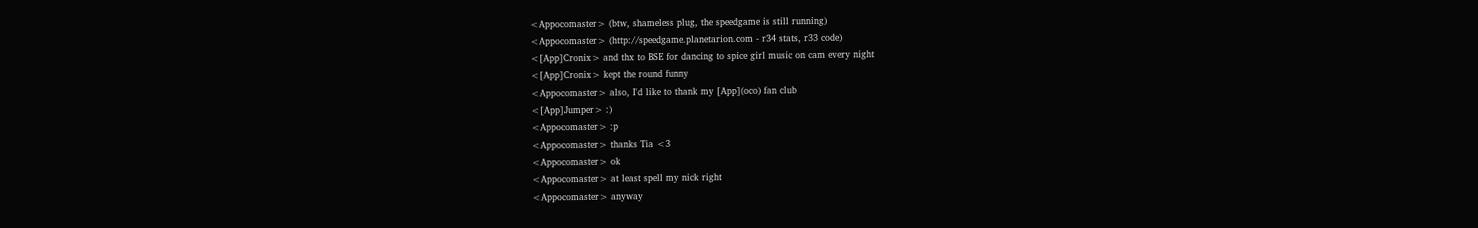<Appocomaster> (btw, shameless plug, the speedgame is still running)
<Appocomaster> (http://speedgame.planetarion.com - r34 stats, r33 code)
<[App]Cronix> and thx to BSE for dancing to spice girl music on cam every night
<[App]Cronix> kept the round funny
<Appocomaster> also, I'd like to thank my [App](oco) fan club
<[App]Jumper> :)
<Appocomaster> :p
<Appocomaster> thanks Tia <3
<Appocomaster> ok
<Appocomaster> at least spell my nick right
<Appocomaster> anyway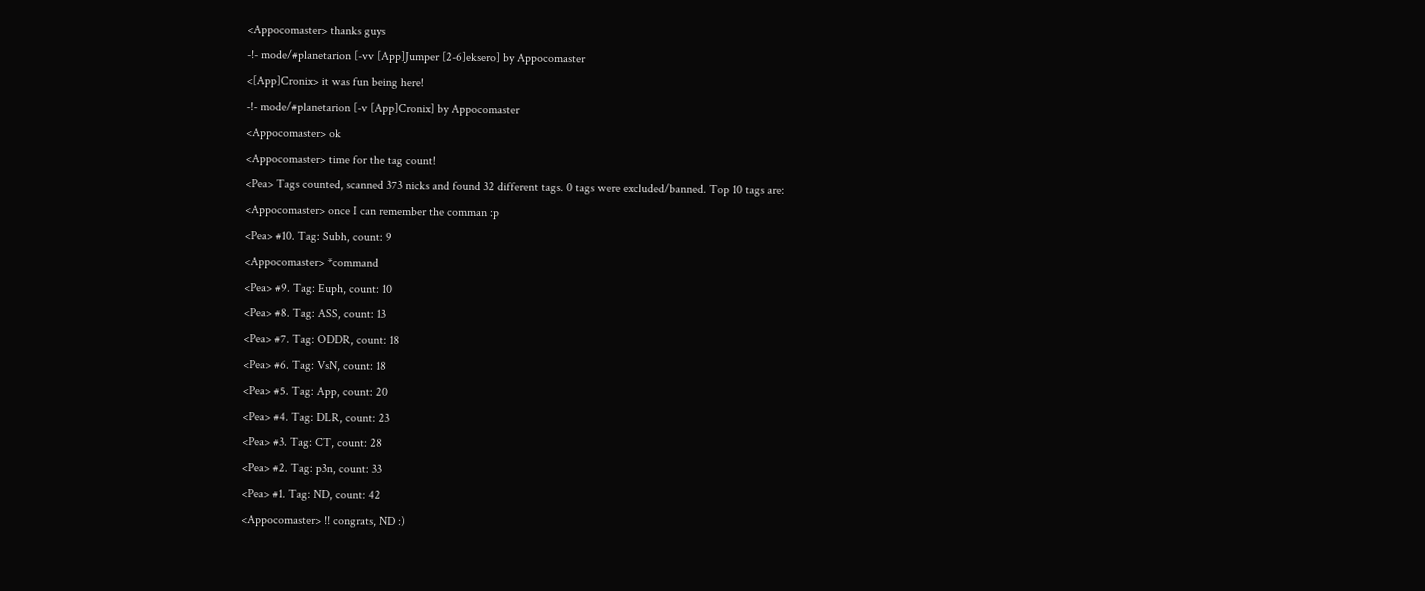<Appocomaster> thanks guys
-!- mode/#planetarion [-vv [App]Jumper [2-6]eksero] by Appocomaster
<[App]Cronix> it was fun being here!
-!- mode/#planetarion [-v [App]Cronix] by Appocomaster
<Appocomaster> ok
<Appocomaster> time for the tag count!
<Pea> Tags counted, scanned 373 nicks and found 32 different tags. 0 tags were excluded/banned. Top 10 tags are:
<Appocomaster> once I can remember the comman :p
<Pea> #10. Tag: Subh, count: 9
<Appocomaster> *command
<Pea> #9. Tag: Euph, count: 10
<Pea> #8. Tag: ASS, count: 13
<Pea> #7. Tag: ODDR, count: 18
<Pea> #6. Tag: VsN, count: 18
<Pea> #5. Tag: App, count: 20
<Pea> #4. Tag: DLR, count: 23
<Pea> #3. Tag: CT, count: 28
<Pea> #2. Tag: p3n, count: 33
<Pea> #1. Tag: ND, count: 42
<Appocomaster> !! congrats, ND :)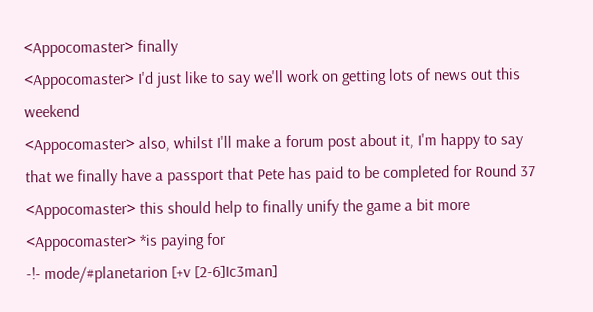<Appocomaster> finally
<Appocomaster> I'd just like to say we'll work on getting lots of news out this weekend
<Appocomaster> also, whilst I'll make a forum post about it, I'm happy to say that we finally have a passport that Pete has paid to be completed for Round 37
<Appocomaster> this should help to finally unify the game a bit more
<Appocomaster> *is paying for
-!- mode/#planetarion [+v [2-6]Ic3man]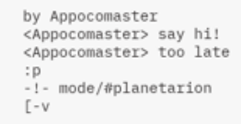by Appocomaster
<Appocomaster> say hi!
<Appocomaster> too late :p
-!- mode/#planetarion [-v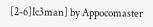[2-6]Ic3man] by Appocomaster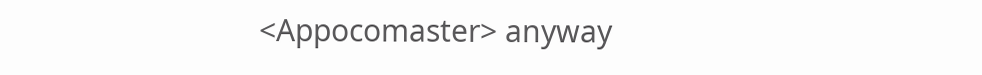<Appocomaster> anyway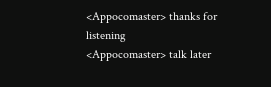<Appocomaster> thanks for listening
<Appocomaster> talk later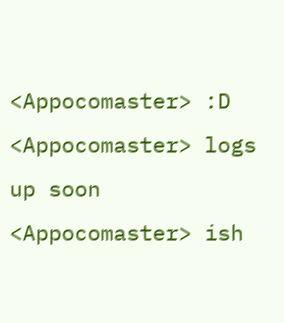<Appocomaster> :D
<Appocomaster> logs up soon
<Appocomaster> ish